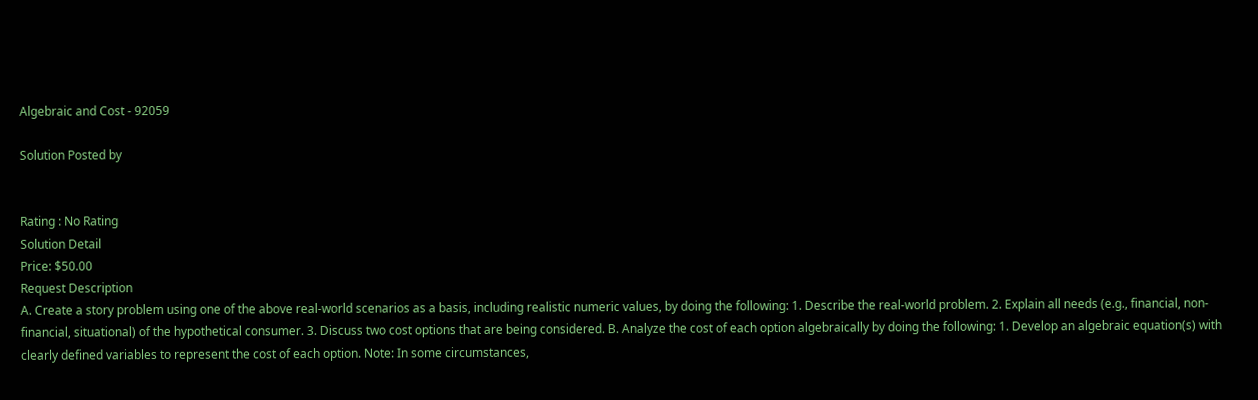Algebraic and Cost - 92059

Solution Posted by


Rating : No Rating
Solution Detail
Price: $50.00
Request Description
A. Create a story problem using one of the above real-world scenarios as a basis, including realistic numeric values, by doing the following: 1. Describe the real-world problem. 2. Explain all needs (e.g., financial, non-financial, situational) of the hypothetical consumer. 3. Discuss two cost options that are being considered. B. Analyze the cost of each option algebraically by doing the following: 1. Develop an algebraic equation(s) with clearly defined variables to represent the cost of each option. Note: In some circumstances,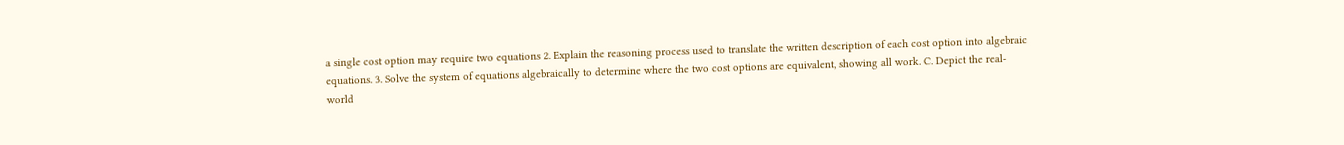a single cost option may require two equations 2. Explain the reasoning process used to translate the written description of each cost option into algebraic equations. 3. Solve the system of equations algebraically to determine where the two cost options are equivalent, showing all work. C. Depict the real-world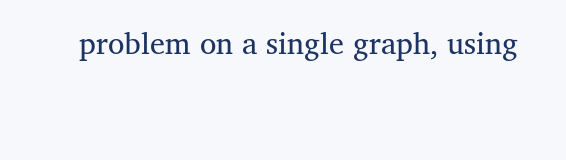problem on a single graph, using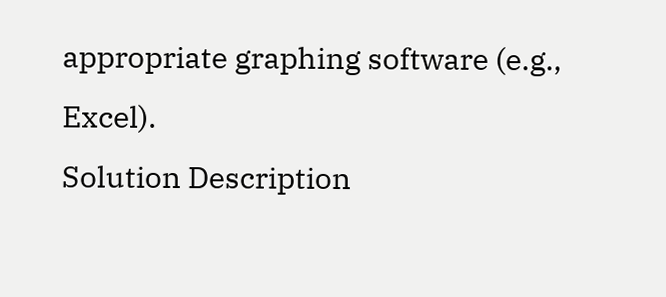appropriate graphing software (e.g., Excel).
Solution Description